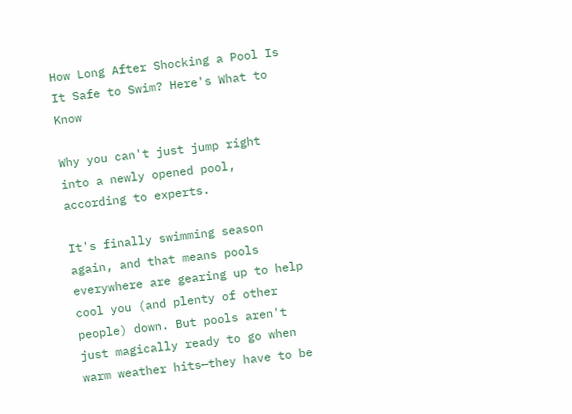How Long After Shocking a Pool Is It Safe to Swim? Here's What to Know

Why you can't just jump right into a newly opened pool, according to experts.

It's finally swimming season again, and that means pools everywhere are gearing up to help cool you (and plenty of other people) down. But pools aren't just magically ready to go when warm weather hits—they have to be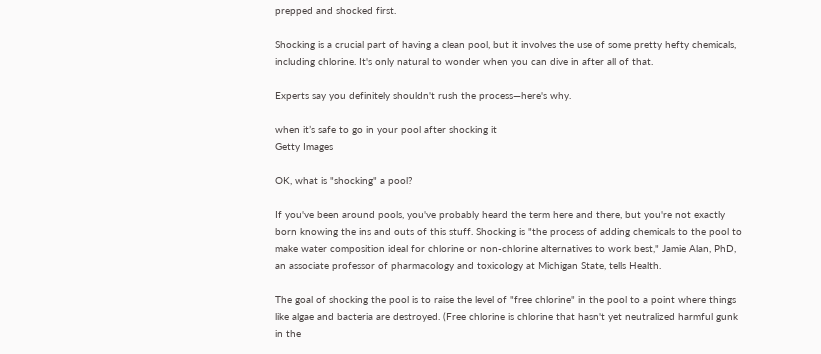prepped and shocked first.

Shocking is a crucial part of having a clean pool, but it involves the use of some pretty hefty chemicals, including chlorine. It's only natural to wonder when you can dive in after all of that.

Experts say you definitely shouldn't rush the process—here's why.

when it’s safe to go in your pool after shocking it
Getty Images

OK, what is "shocking" a pool?

If you've been around pools, you've probably heard the term here and there, but you're not exactly born knowing the ins and outs of this stuff. Shocking is "the process of adding chemicals to the pool to make water composition ideal for chlorine or non-chlorine alternatives to work best," Jamie Alan, PhD, an associate professor of pharmacology and toxicology at Michigan State, tells Health.

The goal of shocking the pool is to raise the level of "free chlorine" in the pool to a point where things like algae and bacteria are destroyed. (Free chlorine is chlorine that hasn't yet neutralized harmful gunk in the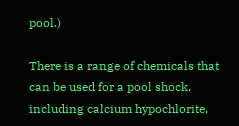pool.)

There is a range of chemicals that can be used for a pool shock, including calcium hypochlorite,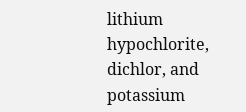lithium hypochlorite, dichlor, and potassium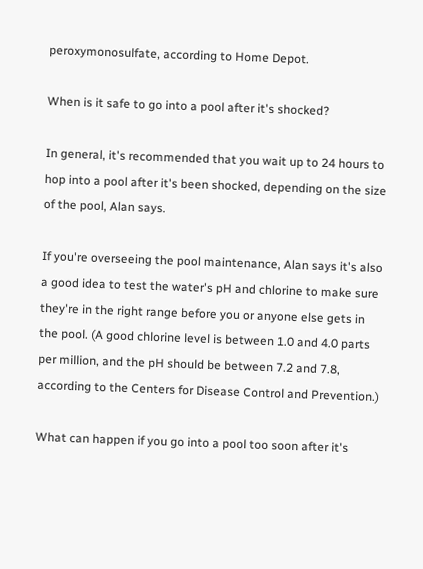peroxymonosulfate, according to Home Depot.

When is it safe to go into a pool after it's shocked?

In general, it's recommended that you wait up to 24 hours to hop into a pool after it's been shocked, depending on the size of the pool, Alan says.

If you're overseeing the pool maintenance, Alan says it's also a good idea to test the water's pH and chlorine to make sure they're in the right range before you or anyone else gets in the pool. (A good chlorine level is between 1.0 and 4.0 parts per million, and the pH should be between 7.2 and 7.8, according to the Centers for Disease Control and Prevention.)

What can happen if you go into a pool too soon after it's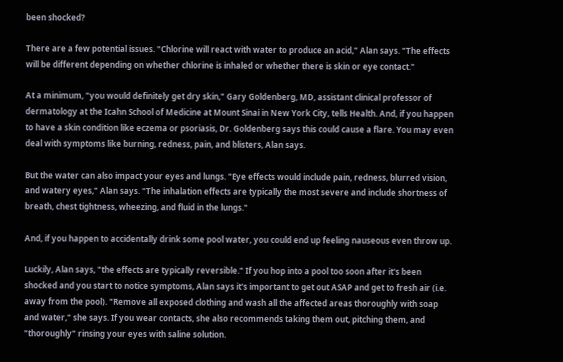been shocked?

There are a few potential issues. "Chlorine will react with water to produce an acid," Alan says. "The effects will be different depending on whether chlorine is inhaled or whether there is skin or eye contact."

At a minimum, "you would definitely get dry skin," Gary Goldenberg, MD, assistant clinical professor of dermatology at the Icahn School of Medicine at Mount Sinai in New York City, tells Health. And, if you happen to have a skin condition like eczema or psoriasis, Dr. Goldenberg says this could cause a flare. You may even deal with symptoms like burning, redness, pain, and blisters, Alan says.

But the water can also impact your eyes and lungs. "Eye effects would include pain, redness, blurred vision, and watery eyes," Alan says. "The inhalation effects are typically the most severe and include shortness of breath, chest tightness, wheezing, and fluid in the lungs."

And, if you happen to accidentally drink some pool water, you could end up feeling nauseous even throw up.

Luckily, Alan says, "the effects are typically reversible." If you hop into a pool too soon after it's been shocked and you start to notice symptoms, Alan says it's important to get out ASAP and get to fresh air (i.e. away from the pool). "Remove all exposed clothing and wash all the affected areas thoroughly with soap and water," she says. If you wear contacts, she also recommends taking them out, pitching them, and "thoroughly" rinsing your eyes with saline solution.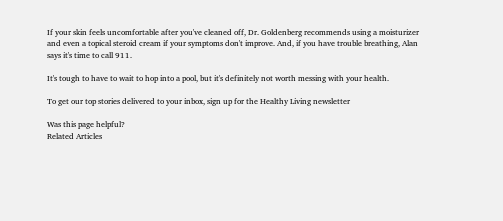If your skin feels uncomfortable after you've cleaned off, Dr. Goldenberg recommends using a moisturizer and even a topical steroid cream if your symptoms don't improve. And, if you have trouble breathing, Alan says it's time to call 911.

It's tough to have to wait to hop into a pool, but it's definitely not worth messing with your health.

To get our top stories delivered to your inbox, sign up for the Healthy Living newsletter

Was this page helpful?
Related Articles